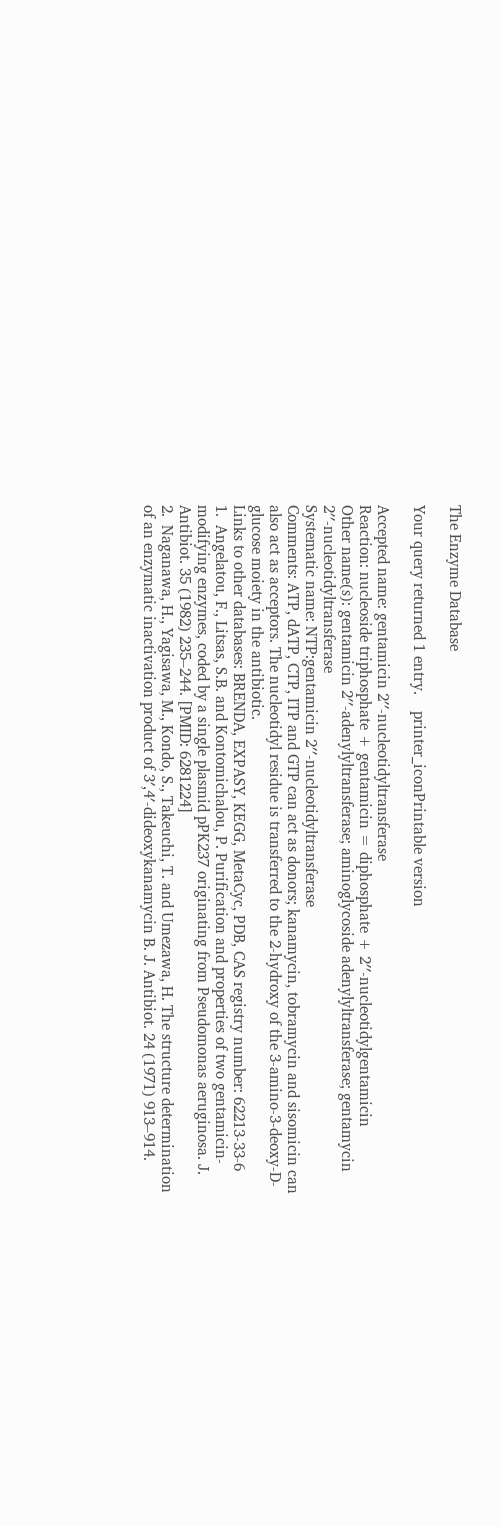The Enzyme Database

Your query returned 1 entry.    printer_iconPrintable version

Accepted name: gentamicin 2′′-nucleotidyltransferase
Reaction: nucleoside triphosphate + gentamicin = diphosphate + 2′′-nucleotidylgentamicin
Other name(s): gentamicin 2′′-adenylyltransferase; aminoglycoside adenylyltransferase; gentamycin 2′′-nucleotidyltransferase
Systematic name: NTP:gentamicin 2′′-nucleotidyltransferase
Comments: ATP, dATP, CTP, ITP and GTP can act as donors; kanamycin, tobramycin and sisomicin can also act as acceptors. The nucleotidyl residue is transferred to the 2-hydroxy of the 3-amino-3-deoxy-D-glucose moiety in the antibiotic.
Links to other databases: BRENDA, EXPASY, KEGG, MetaCyc, PDB, CAS registry number: 62213-33-6
1.  Angelatou, F., Litsas, S.B. and Kontomichalou, P. Purification and properties of two gentamicin-modifying enzymes, coded by a single plasmid pPK237 originating from Pseudomonas aeruginosa. J. Antibiot. 35 (1982) 235–244. [PMID: 6281224]
2.  Naganawa, H., Yagisawa, M., Kondo, S., Takeuchi, T. and Umezawa, H. The structure determination of an enzymatic inactivation product of 3′,4′-dideoxykanamycin B. J. Antibiot. 24 (1971) 913–914.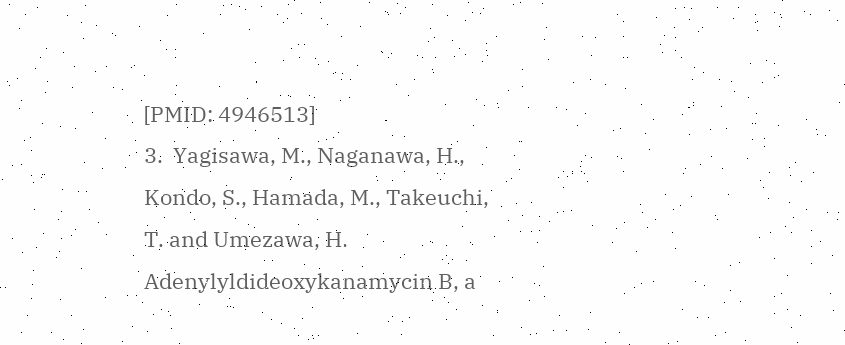[PMID: 4946513]
3.  Yagisawa, M., Naganawa, H., Kondo, S., Hamada, M., Takeuchi, T. and Umezawa, H. Adenylyldideoxykanamycin B, a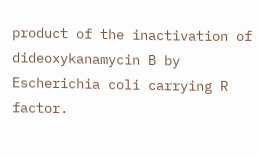product of the inactivation of dideoxykanamycin B by Escherichia coli carrying R factor.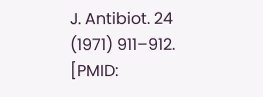J. Antibiot. 24 (1971) 911–912. [PMID: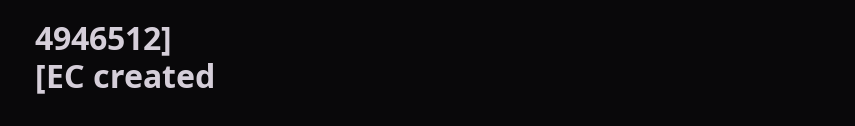4946512]
[EC created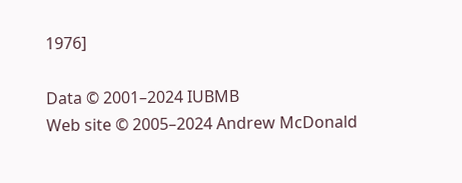1976]

Data © 2001–2024 IUBMB
Web site © 2005–2024 Andrew McDonald